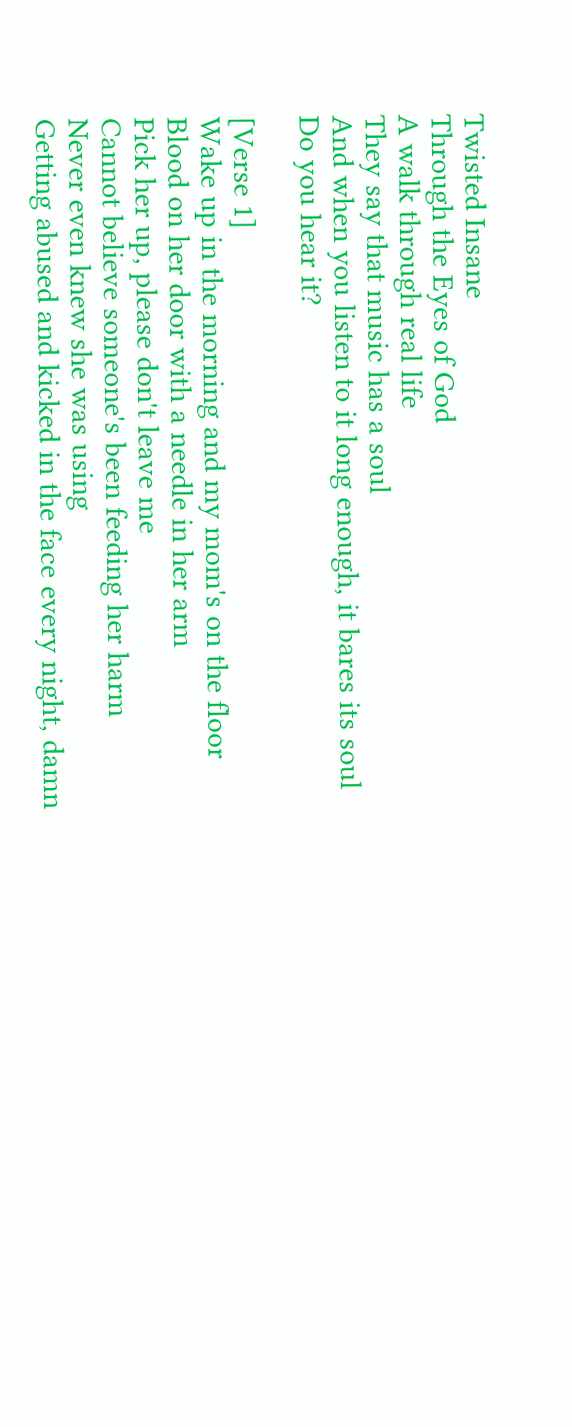Twisted Insane
Through the Eyes of God
A walk through real life
They say that music has a soul
And when you listen to it long enough, it bares its soul
Do you hear it?

[Verse 1]
Wake up in the morning and my mom's on the floor
Blood on her door with a needle in her arm
Pick her up, please don't leave me
Cannot believe someone's been feeding her harm
Never even knew she was using
Getting abused and kicked in the face every night, damn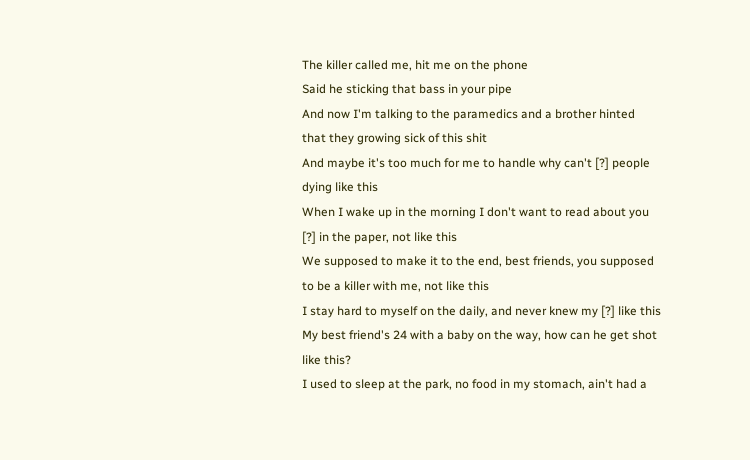The killer called me, hit me on the phone
Said he sticking that bass in your pipe
And now I'm talking to the paramedics and a brother hinted that they growing sick of this shit
And maybe it's too much for me to handle why can't [?] people dying like this
When I wake up in the morning I don't want to read about you [?] in the paper, not like this
We supposed to make it to the end, best friends, you supposed to be a killer with me, not like this
I stay hard to myself on the daily, and never knew my [?] like this
My best friend's 24 with a baby on the way, how can he get shot like this?
I used to sleep at the park, no food in my stomach, ain't had a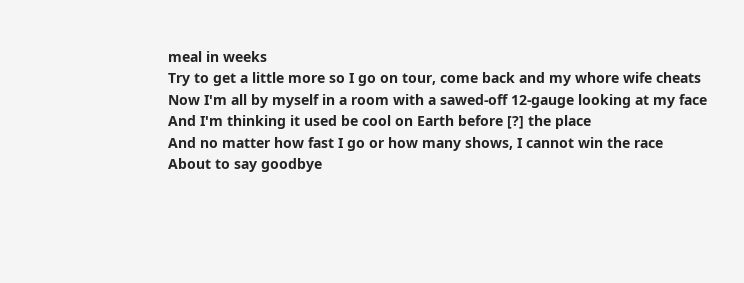meal in weeks
Try to get a little more so I go on tour, come back and my whore wife cheats
Now I'm all by myself in a room with a sawed-off 12-gauge looking at my face
And I'm thinking it used be cool on Earth before [?] the place
And no matter how fast I go or how many shows, I cannot win the race
About to say goodbye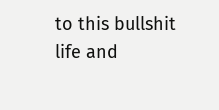to this bullshit life and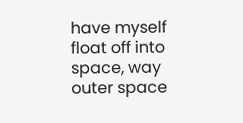have myself float off into space, way outer space